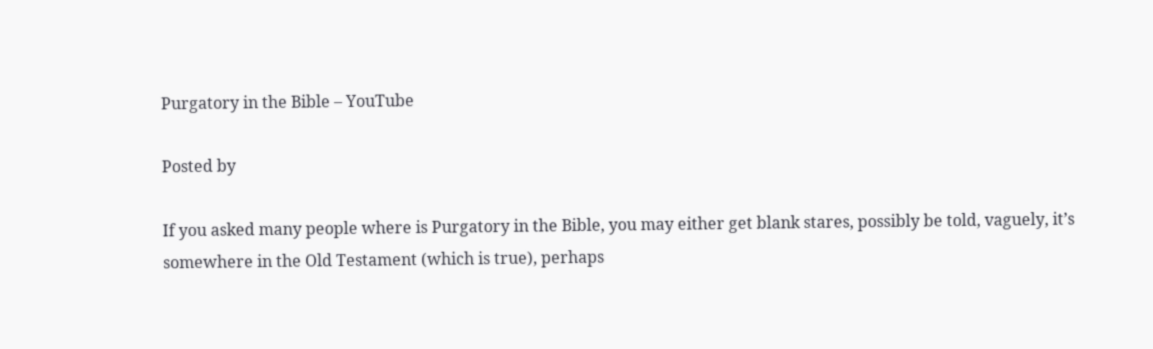Purgatory in the Bible – YouTube

Posted by

If you asked many people where is Purgatory in the Bible, you may either get blank stares, possibly be told, vaguely, it’s somewhere in the Old Testament (which is true), perhaps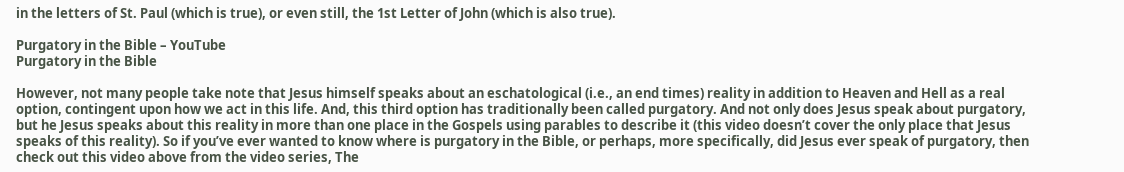in the letters of St. Paul (which is true), or even still, the 1st Letter of John (which is also true).

Purgatory in the Bible – YouTube
Purgatory in the Bible

However, not many people take note that Jesus himself speaks about an eschatological (i.e., an end times) reality in addition to Heaven and Hell as a real option, contingent upon how we act in this life. And, this third option has traditionally been called purgatory. And not only does Jesus speak about purgatory, but he Jesus speaks about this reality in more than one place in the Gospels using parables to describe it (this video doesn’t cover the only place that Jesus speaks of this reality). So if you’ve ever wanted to know where is purgatory in the Bible, or perhaps, more specifically, did Jesus ever speak of purgatory, then check out this video above from the video series, The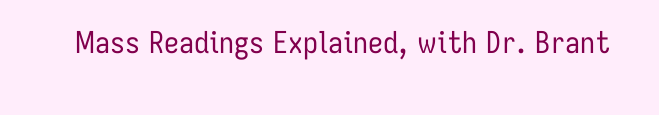Mass Readings Explained, with Dr. Brant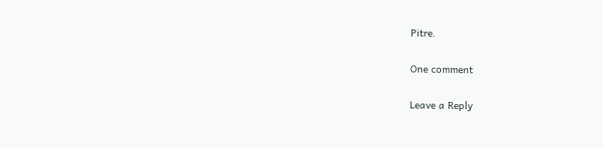Pitre.

One comment

Leave a Reply